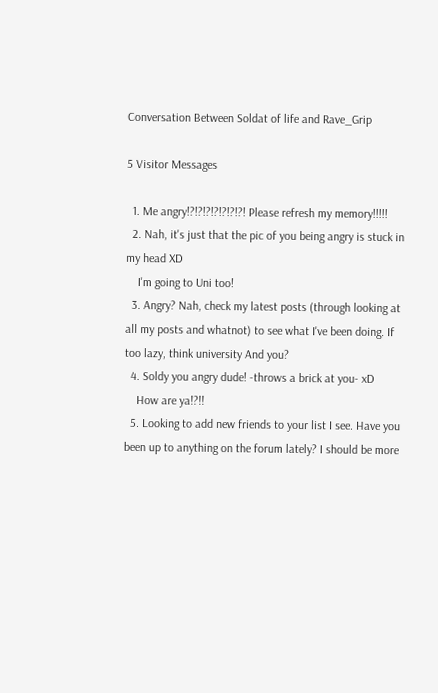Conversation Between Soldat of life and Rave_Grip

5 Visitor Messages

  1. Me angry!?!?!?!?!?!?!?! Please refresh my memory!!!!!
  2. Nah, it's just that the pic of you being angry is stuck in my head XD
    I'm going to Uni too!
  3. Angry? Nah, check my latest posts (through looking at all my posts and whatnot) to see what I've been doing. If too lazy, think university And you?
  4. Soldy you angry dude! -throws a brick at you- xD
    How are ya!?!!
  5. Looking to add new friends to your list I see. Have you been up to anything on the forum lately? I should be more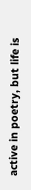active in poetry, but life is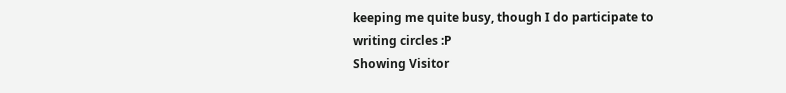keeping me quite busy, though I do participate to writing circles :P
Showing Visitor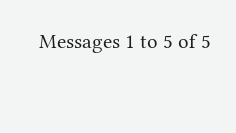Messages 1 to 5 of 5